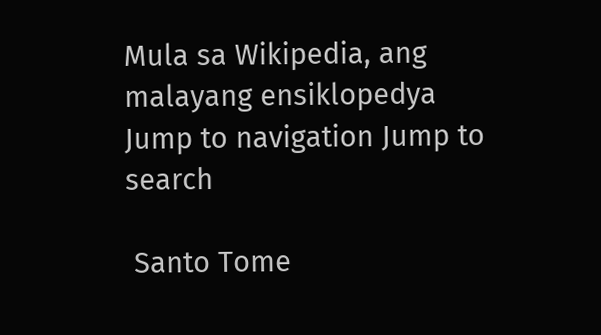Mula sa Wikipedia, ang malayang ensiklopedya
Jump to navigation Jump to search

 Santo Tome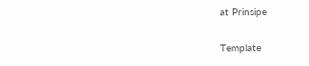at Prinsipe

Template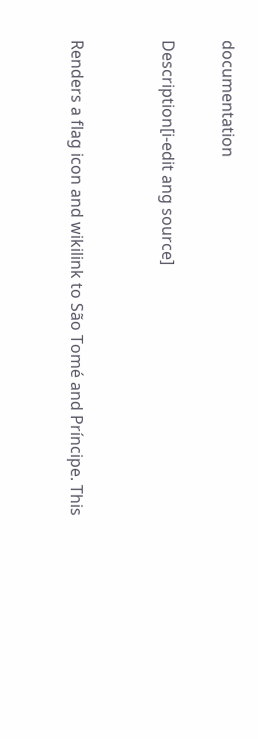documentation

Description[i-edit ang source]


Renders a flag icon and wikilink to São Tomé and Príncipe. This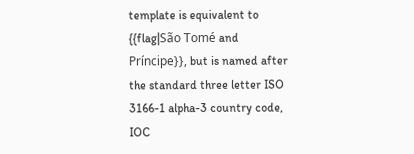template is equivalent to {{flag|São Tomé and Príncipe}}, but is named after the standard three letter ISO 3166-1 alpha-3 country code, IOC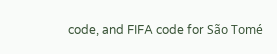code, and FIFA code for São Tomé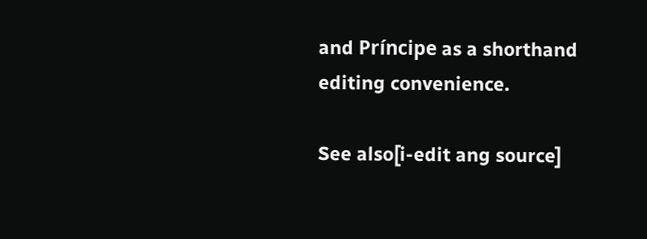and Príncipe as a shorthand editing convenience.

See also[i-edit ang source]